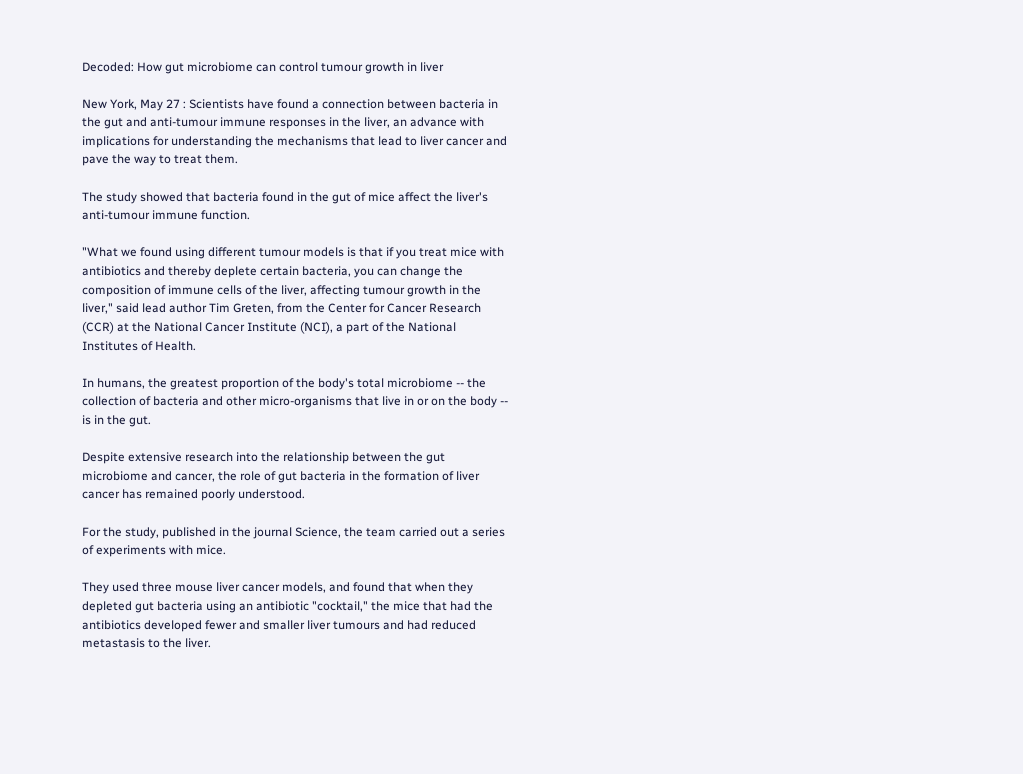Decoded: How gut microbiome can control tumour growth in liver

New York, May 27 : Scientists have found a connection between bacteria in the gut and anti-tumour immune responses in the liver, an advance with implications for understanding the mechanisms that lead to liver cancer and pave the way to treat them.

The study showed that bacteria found in the gut of mice affect the liver's anti-tumour immune function.

"What we found using different tumour models is that if you treat mice with antibiotics and thereby deplete certain bacteria, you can change the composition of immune cells of the liver, affecting tumour growth in the liver," said lead author Tim Greten, from the Center for Cancer Research (CCR) at the National Cancer Institute (NCI), a part of the National Institutes of Health.

In humans, the greatest proportion of the body's total microbiome -- the collection of bacteria and other micro-organisms that live in or on the body -- is in the gut.

Despite extensive research into the relationship between the gut microbiome and cancer, the role of gut bacteria in the formation of liver cancer has remained poorly understood.

For the study, published in the journal Science, the team carried out a series of experiments with mice.

They used three mouse liver cancer models, and found that when they depleted gut bacteria using an antibiotic "cocktail," the mice that had the antibiotics developed fewer and smaller liver tumours and had reduced metastasis to the liver.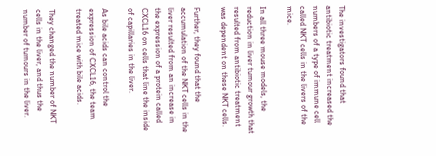The investigators found that antibiotic treatment increased the numbers of a type of immune cell called NKT cells in the livers of the mice.

In all three mouse models, the reduction in liver tumour growth that resulted from antibiotic treatment was dependent on these NKT cells.

Further, they found that the accumulation of the NKT cells in the liver resulted from an increase in the expression of a protein called CXCL16 on cells that line the inside of capillaries in the liver.

As bile acids can control the expression of CXCL16, the team treated mice with bile acids.

They changed the number of NKT cells in the liver, and thus the number of tumours in the liver.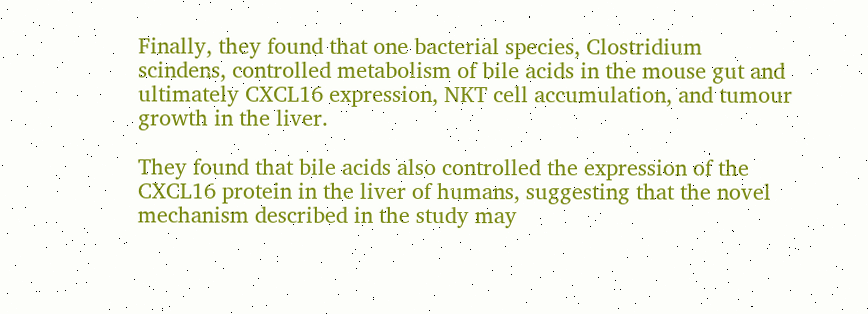Finally, they found that one bacterial species, Clostridium scindens, controlled metabolism of bile acids in the mouse gut and ultimately CXCL16 expression, NKT cell accumulation, and tumour growth in the liver.

They found that bile acids also controlled the expression of the CXCL16 protein in the liver of humans, suggesting that the novel mechanism described in the study may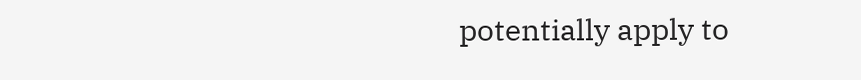potentially apply to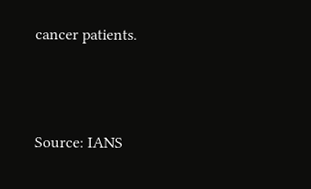cancer patients.



Source: IANS